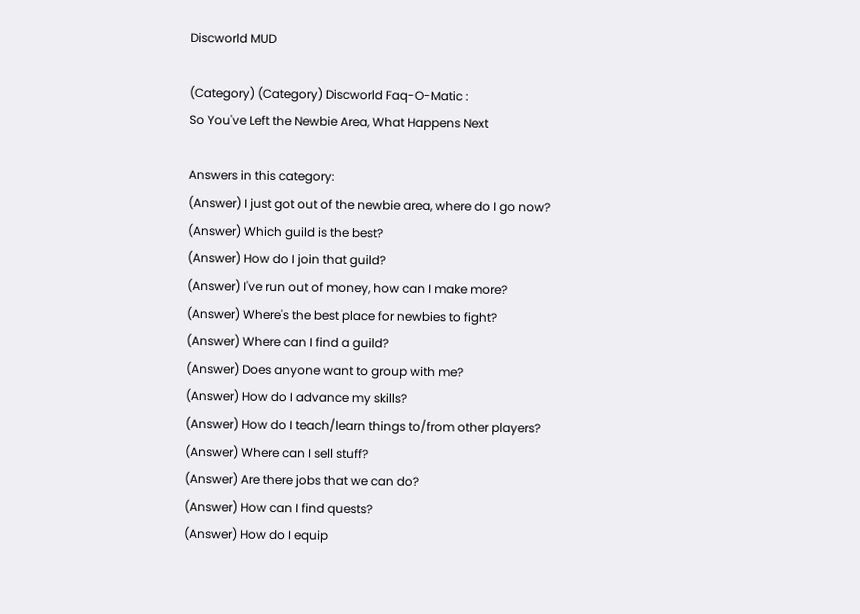Discworld MUD

(Category) (Category) Discworld Faq-O-Matic :
So You've Left the Newbie Area, What Happens Next

Answers in this category:
(Answer) I just got out of the newbie area, where do I go now?
(Answer) Which guild is the best?
(Answer) How do I join that guild?
(Answer) I've run out of money, how can I make more?
(Answer) Where's the best place for newbies to fight?
(Answer) Where can I find a guild?
(Answer) Does anyone want to group with me?
(Answer) How do I advance my skills?
(Answer) How do I teach/learn things to/from other players?
(Answer) Where can I sell stuff?
(Answer) Are there jobs that we can do?
(Answer) How can I find quests?
(Answer) How do I equip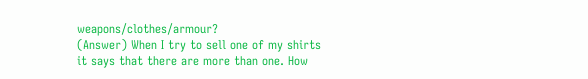weapons/clothes/armour?
(Answer) When I try to sell one of my shirts it says that there are more than one. How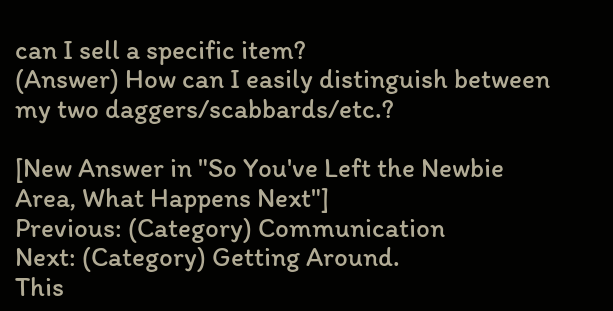can I sell a specific item?
(Answer) How can I easily distinguish between my two daggers/scabbards/etc.?

[New Answer in "So You've Left the Newbie Area, What Happens Next"]
Previous: (Category) Communication
Next: (Category) Getting Around.
This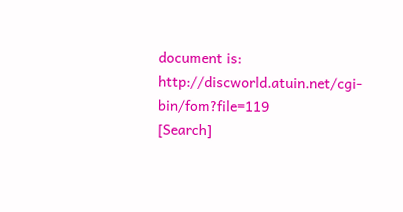document is: http://discworld.atuin.net/cgi-bin/fom?file=119
[Search]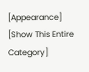[Appearance] [Show This Entire Category]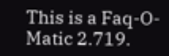This is a Faq-O-Matic 2.719.